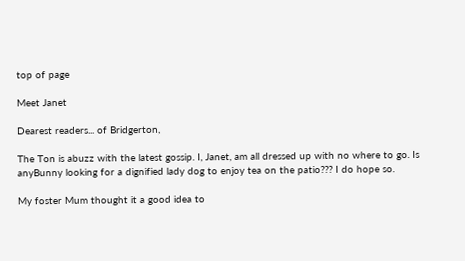top of page

Meet Janet

Dearest readers... of Bridgerton,

The Ton is abuzz with the latest gossip. I, Janet, am all dressed up with no where to go. Is anyBunny looking for a dignified lady dog to enjoy tea on the patio??? I do hope so.

My foster Mum thought it a good idea to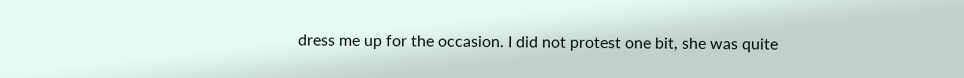dress me up for the occasion. I did not protest one bit, she was quite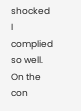shocked I complied so well. On the con